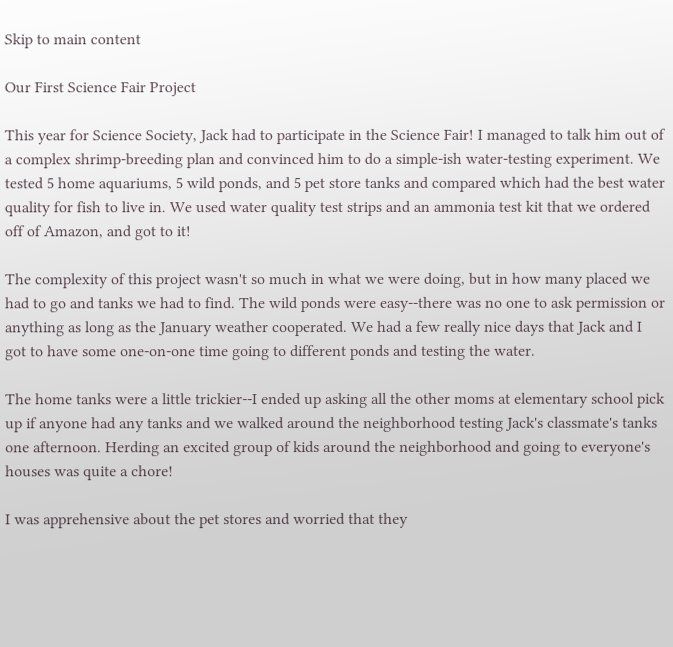Skip to main content

Our First Science Fair Project

This year for Science Society, Jack had to participate in the Science Fair! I managed to talk him out of a complex shrimp-breeding plan and convinced him to do a simple-ish water-testing experiment. We tested 5 home aquariums, 5 wild ponds, and 5 pet store tanks and compared which had the best water quality for fish to live in. We used water quality test strips and an ammonia test kit that we ordered off of Amazon, and got to it!

The complexity of this project wasn't so much in what we were doing, but in how many placed we had to go and tanks we had to find. The wild ponds were easy--there was no one to ask permission or anything as long as the January weather cooperated. We had a few really nice days that Jack and I got to have some one-on-one time going to different ponds and testing the water.

The home tanks were a little trickier--I ended up asking all the other moms at elementary school pick up if anyone had any tanks and we walked around the neighborhood testing Jack's classmate's tanks one afternoon. Herding an excited group of kids around the neighborhood and going to everyone's houses was quite a chore!

I was apprehensive about the pet stores and worried that they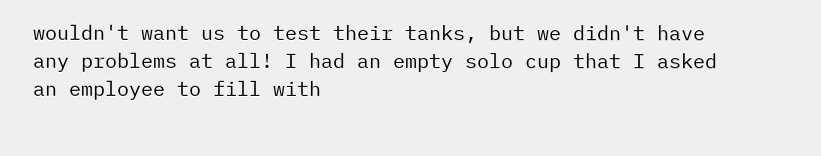wouldn't want us to test their tanks, but we didn't have any problems at all! I had an empty solo cup that I asked an employee to fill with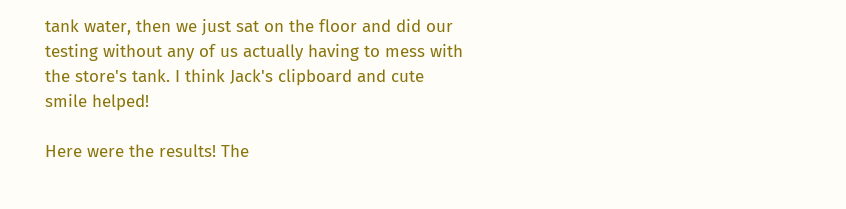tank water, then we just sat on the floor and did our testing without any of us actually having to mess with the store's tank. I think Jack's clipboard and cute smile helped!

Here were the results! The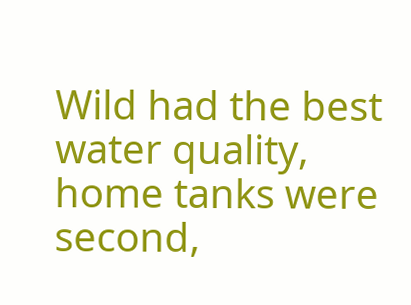Wild had the best water quality, home tanks were second,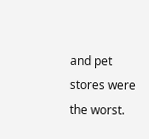and pet stores were the worst.